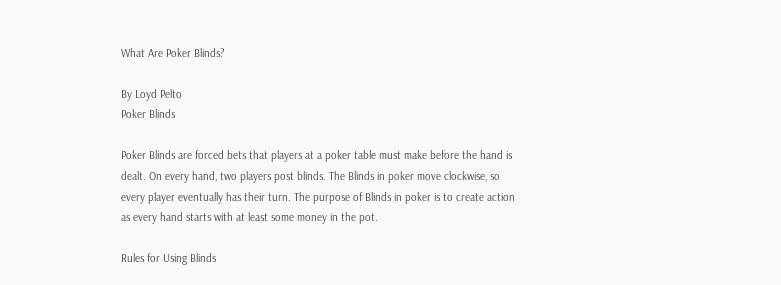What Are Poker Blinds?

By Loyd Pelto
Poker Blinds

Poker Blinds are forced bets that players at a poker table must make before the hand is dealt. On every hand, two players post blinds. The Blinds in poker move clockwise, so every player eventually has their turn. The purpose of Blinds in poker is to create action as every hand starts with at least some money in the pot.

Rules for Using Blinds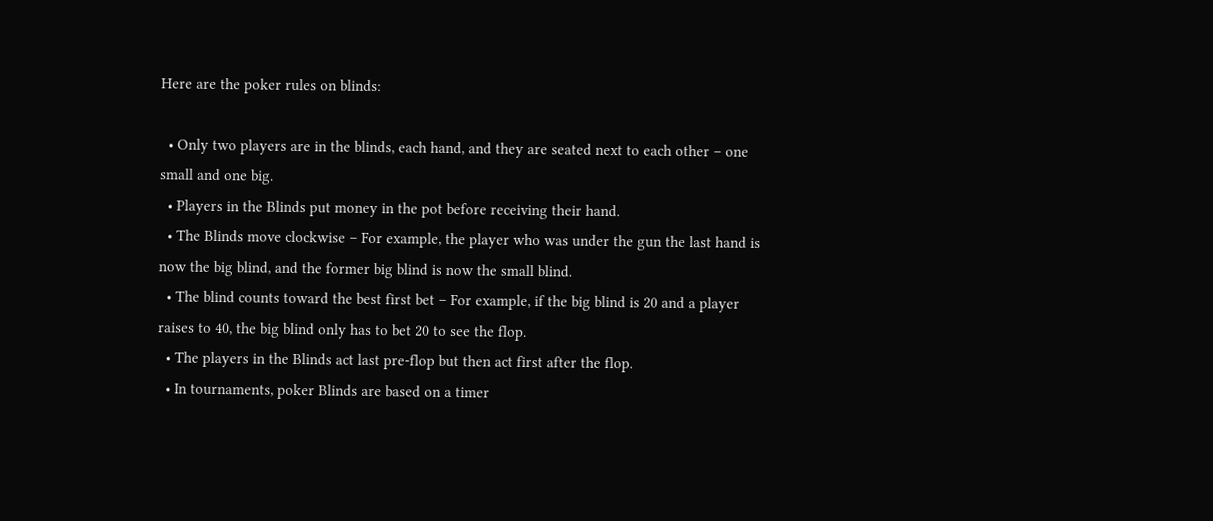Here are the poker rules on blinds:

  • Only two players are in the blinds, each hand, and they are seated next to each other – one small and one big.
  • Players in the Blinds put money in the pot before receiving their hand.
  • The Blinds move clockwise – For example, the player who was under the gun the last hand is now the big blind, and the former big blind is now the small blind.
  • The blind counts toward the best first bet – For example, if the big blind is 20 and a player raises to 40, the big blind only has to bet 20 to see the flop.
  • The players in the Blinds act last pre-flop but then act first after the flop.
  • In tournaments, poker Blinds are based on a timer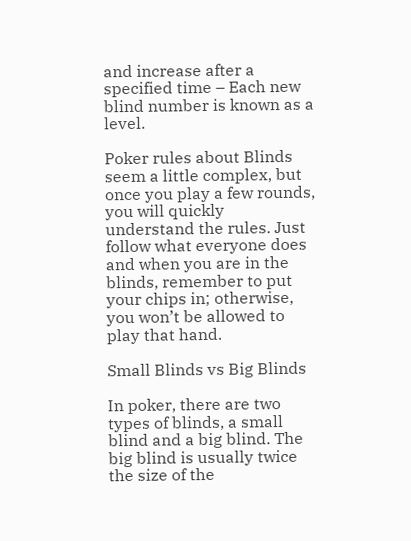and increase after a specified time – Each new blind number is known as a level.

Poker rules about Blinds seem a little complex, but once you play a few rounds, you will quickly understand the rules. Just follow what everyone does and when you are in the blinds, remember to put your chips in; otherwise, you won’t be allowed to play that hand.

Small Blinds vs Big Blinds

In poker, there are two types of blinds, a small blind and a big blind. The big blind is usually twice the size of the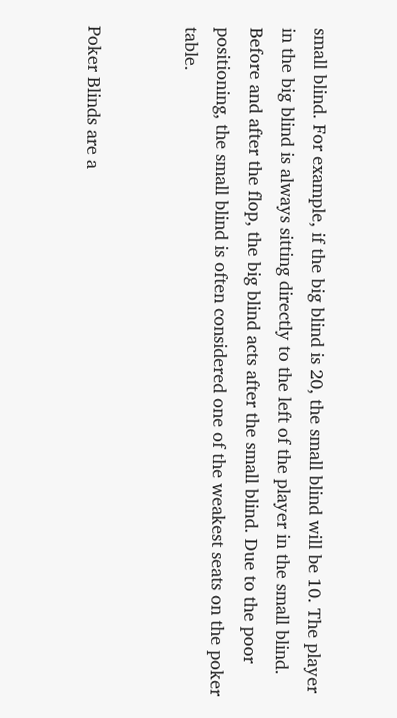small blind. For example, if the big blind is 20, the small blind will be 10. The player in the big blind is always sitting directly to the left of the player in the small blind. Before and after the flop, the big blind acts after the small blind. Due to the poor positioning, the small blind is often considered one of the weakest seats on the poker table.


Poker Blinds are a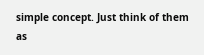simple concept. Just think of them as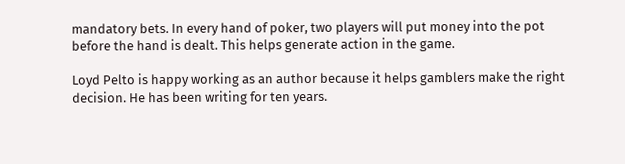mandatory bets. In every hand of poker, two players will put money into the pot before the hand is dealt. This helps generate action in the game.

Loyd Pelto is happy working as an author because it helps gamblers make the right decision. He has been writing for ten years.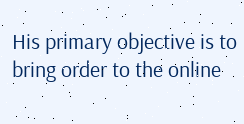His primary objective is to bring order to the online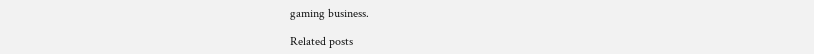gaming business.

Related posts